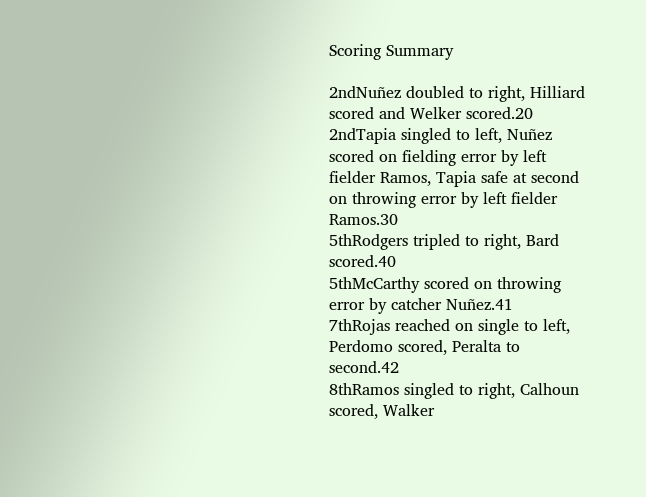Scoring Summary

2ndNuñez doubled to right, Hilliard scored and Welker scored.20
2ndTapia singled to left, Nuñez scored on fielding error by left fielder Ramos, Tapia safe at second on throwing error by left fielder Ramos.30
5thRodgers tripled to right, Bard scored.40
5thMcCarthy scored on throwing error by catcher Nuñez.41
7thRojas reached on single to left, Perdomo scored, Peralta to second.42
8thRamos singled to right, Calhoun scored, Walker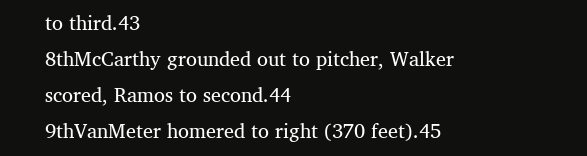to third.43
8thMcCarthy grounded out to pitcher, Walker scored, Ramos to second.44
9thVanMeter homered to right (370 feet).45